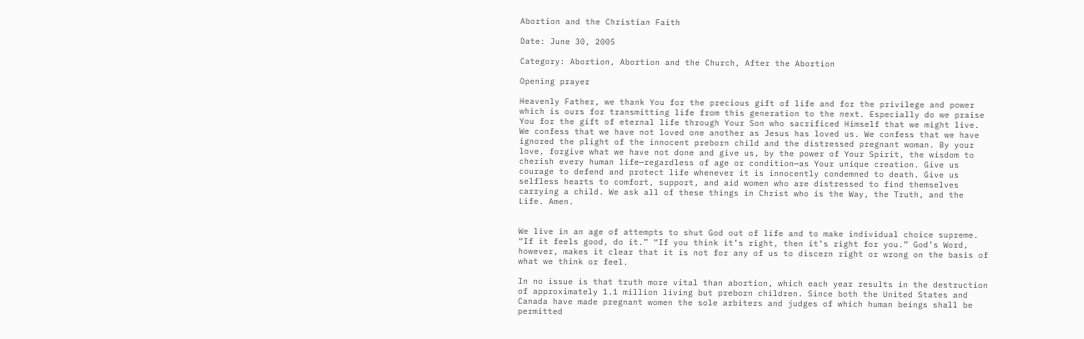Abortion and the Christian Faith

Date: June 30, 2005

Category: Abortion, Abortion and the Church, After the Abortion

Opening prayer

Heavenly Father, we thank You for the precious gift of life and for the privilege and power which is ours for transmitting life from this generation to the next. Especially do we praise You for the gift of eternal life through Your Son who sacrificed Himself that we might live. We confess that we have not loved one another as Jesus has loved us. We confess that we have ignored the plight of the innocent preborn child and the distressed pregnant woman. By your love, forgive what we have not done and give us, by the power of Your Spirit, the wisdom to cherish every human life—regardless of age or condition—as Your unique creation. Give us courage to defend and protect life whenever it is innocently condemned to death. Give us selfless hearts to comfort, support, and aid women who are distressed to find themselves carrying a child. We ask all of these things in Christ who is the Way, the Truth, and the Life. Amen.


We live in an age of attempts to shut God out of life and to make individual choice supreme. “If it feels good, do it.” “If you think it’s right, then it’s right for you.” God’s Word, however, makes it clear that it is not for any of us to discern right or wrong on the basis of what we think or feel.

In no issue is that truth more vital than abortion, which each year results in the destruction of approximately 1.1 million living but preborn children. Since both the United States and Canada have made pregnant women the sole arbiters and judges of which human beings shall be permitted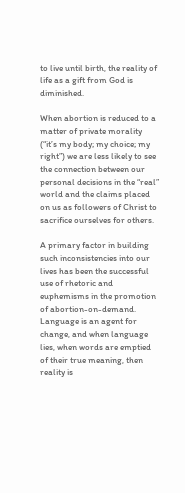to live until birth, the reality of life as a gift from God is diminished.

When abortion is reduced to a matter of private morality (“it’s my body; my choice; my right”) we are less likely to see the connection between our personal decisions in the “real” world and the claims placed on us as followers of Christ to sacrifice ourselves for others.

A primary factor in building such inconsistencies into our lives has been the successful use of rhetoric and euphemisms in the promotion of abortion-on-demand. Language is an agent for change, and when language lies, when words are emptied of their true meaning, then reality is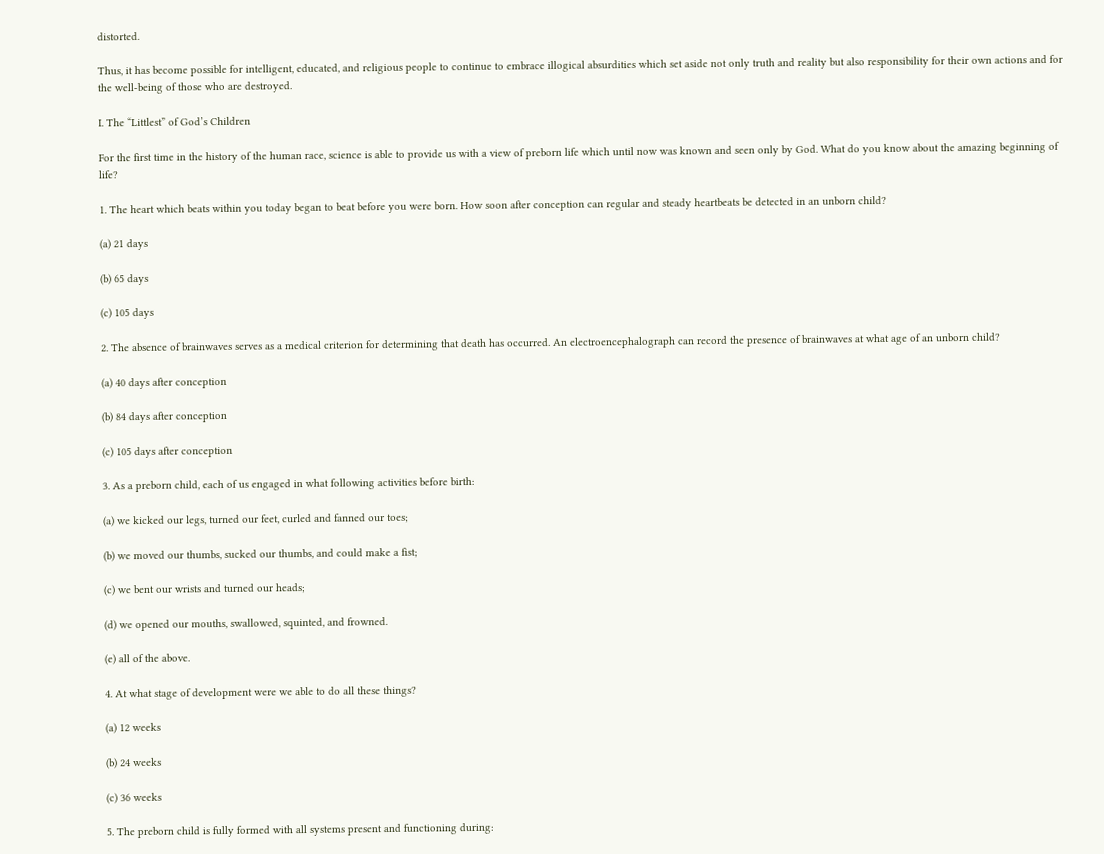distorted.

Thus, it has become possible for intelligent, educated, and religious people to continue to embrace illogical absurdities which set aside not only truth and reality but also responsibility for their own actions and for the well-being of those who are destroyed.

I. The “Littlest” of God’s Children

For the first time in the history of the human race, science is able to provide us with a view of preborn life which until now was known and seen only by God. What do you know about the amazing beginning of life?

1. The heart which beats within you today began to beat before you were born. How soon after conception can regular and steady heartbeats be detected in an unborn child?

(a) 21 days

(b) 65 days

(c) 105 days

2. The absence of brainwaves serves as a medical criterion for determining that death has occurred. An electroencephalograph can record the presence of brainwaves at what age of an unborn child?

(a) 40 days after conception

(b) 84 days after conception

(c) 105 days after conception

3. As a preborn child, each of us engaged in what following activities before birth:

(a) we kicked our legs, turned our feet, curled and fanned our toes;

(b) we moved our thumbs, sucked our thumbs, and could make a fist;

(c) we bent our wrists and turned our heads;

(d) we opened our mouths, swallowed, squinted, and frowned.

(e) all of the above.

4. At what stage of development were we able to do all these things?

(a) 12 weeks

(b) 24 weeks

(c) 36 weeks

5. The preborn child is fully formed with all systems present and functioning during: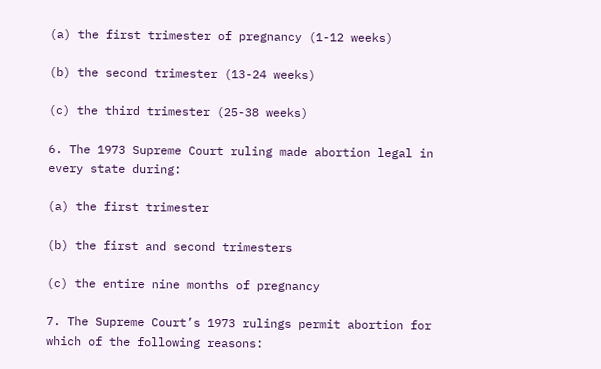(a) the first trimester of pregnancy (1-12 weeks)

(b) the second trimester (13-24 weeks)

(c) the third trimester (25-38 weeks)

6. The 1973 Supreme Court ruling made abortion legal in every state during:

(a) the first trimester

(b) the first and second trimesters

(c) the entire nine months of pregnancy

7. The Supreme Court’s 1973 rulings permit abortion for which of the following reasons: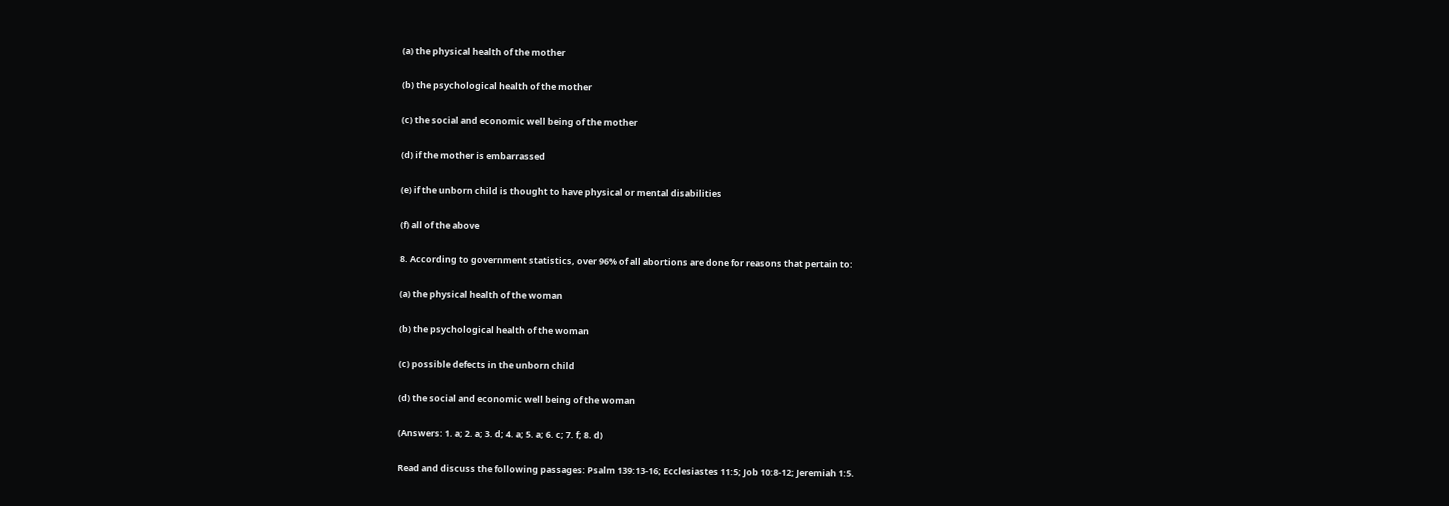(a) the physical health of the mother

(b) the psychological health of the mother

(c) the social and economic well being of the mother

(d) if the mother is embarrassed

(e) if the unborn child is thought to have physical or mental disabilities

(f) all of the above

8. According to government statistics, over 96% of all abortions are done for reasons that pertain to:

(a) the physical health of the woman

(b) the psychological health of the woman

(c) possible defects in the unborn child

(d) the social and economic well being of the woman

(Answers: 1. a; 2. a; 3. d; 4. a; 5. a; 6. c; 7. f; 8. d)

Read and discuss the following passages: Psalm 139:13-16; Ecclesiastes 11:5; Job 10:8-12; Jeremiah 1:5.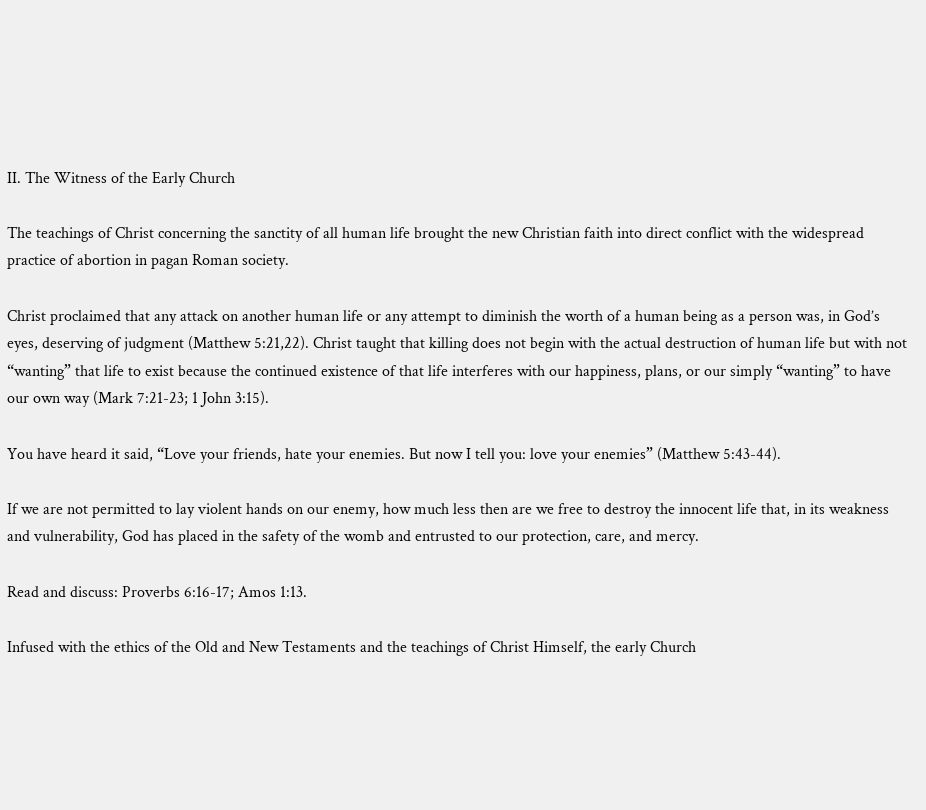II. The Witness of the Early Church

The teachings of Christ concerning the sanctity of all human life brought the new Christian faith into direct conflict with the widespread practice of abortion in pagan Roman society.

Christ proclaimed that any attack on another human life or any attempt to diminish the worth of a human being as a person was, in God’s eyes, deserving of judgment (Matthew 5:21,22). Christ taught that killing does not begin with the actual destruction of human life but with not “wanting” that life to exist because the continued existence of that life interferes with our happiness, plans, or our simply “wanting” to have our own way (Mark 7:21-23; 1 John 3:15).

You have heard it said, “Love your friends, hate your enemies. But now I tell you: love your enemies” (Matthew 5:43-44).

If we are not permitted to lay violent hands on our enemy, how much less then are we free to destroy the innocent life that, in its weakness and vulnerability, God has placed in the safety of the womb and entrusted to our protection, care, and mercy.

Read and discuss: Proverbs 6:16-17; Amos 1:13.

Infused with the ethics of the Old and New Testaments and the teachings of Christ Himself, the early Church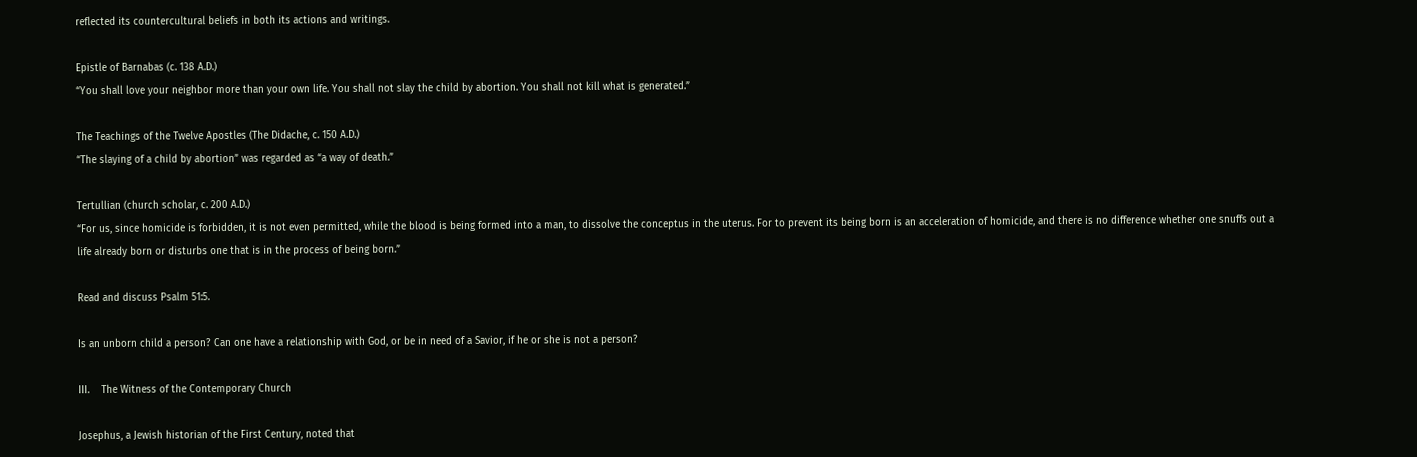reflected its countercultural beliefs in both its actions and writings.

Epistle of Barnabas (c. 138 A.D.)
“You shall love your neighbor more than your own life. You shall not slay the child by abortion. You shall not kill what is generated.”

The Teachings of the Twelve Apostles (The Didache, c. 150 A.D.)
“The slaying of a child by abortion” was regarded as “a way of death.”

Tertullian (church scholar, c. 200 A.D.)
“For us, since homicide is forbidden, it is not even permitted, while the blood is being formed into a man, to dissolve the conceptus in the uterus. For to prevent its being born is an acceleration of homicide, and there is no difference whether one snuffs out a life already born or disturbs one that is in the process of being born.”

Read and discuss Psalm 51:5.

Is an unborn child a person? Can one have a relationship with God, or be in need of a Savior, if he or she is not a person?

III.    The Witness of the Contemporary Church

Josephus, a Jewish historian of the First Century, noted that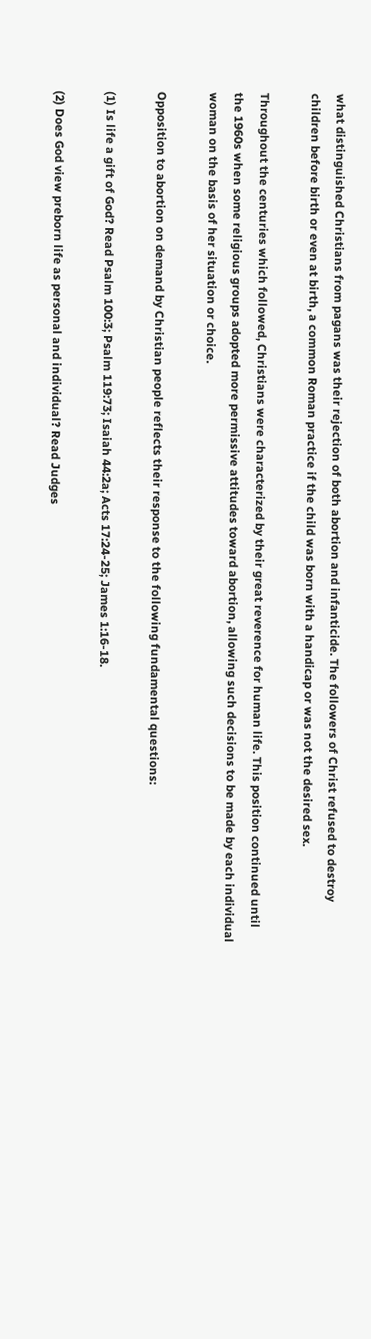what distinguished Christians from pagans was their rejection of both abortion and infanticide. The followers of Christ refused to destroy children before birth or even at birth, a common Roman practice if the child was born with a handicap or was not the desired sex.

Throughout the centuries which followed, Christians were characterized by their great reverence for human life. This position continued until the 1960s when some religious groups adopted more permissive attitudes toward abortion, allowing such decisions to be made by each individual woman on the basis of her situation or choice.

Opposition to abortion on demand by Christian people reflects their response to the following fundamental questions:

(1) Is life a gift of God? Read Psalm 100:3; Psalm 119:73; Isaiah 44:2a; Acts 17:24-25; James 1:16-18.

(2) Does God view preborn life as personal and individual? Read Judges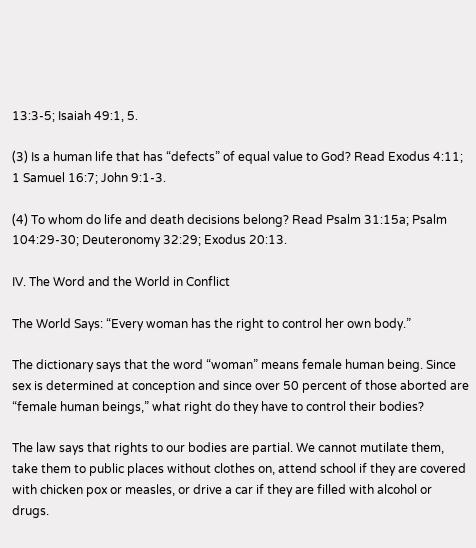13:3-5; Isaiah 49:1, 5.

(3) Is a human life that has “defects” of equal value to God? Read Exodus 4:11;
1 Samuel 16:7; John 9:1-3.

(4) To whom do life and death decisions belong? Read Psalm 31:15a; Psalm 104:29-30; Deuteronomy 32:29; Exodus 20:13.

IV. The Word and the World in Conflict

The World Says: “Every woman has the right to control her own body.”

The dictionary says that the word “woman” means female human being. Since sex is determined at conception and since over 50 percent of those aborted are “female human beings,” what right do they have to control their bodies?

The law says that rights to our bodies are partial. We cannot mutilate them, take them to public places without clothes on, attend school if they are covered with chicken pox or measles, or drive a car if they are filled with alcohol or drugs.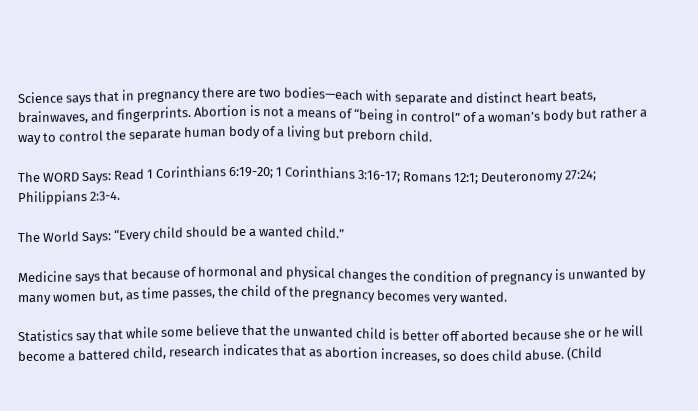Science says that in pregnancy there are two bodies—each with separate and distinct heart beats, brainwaves, and fingerprints. Abortion is not a means of “being in control” of a woman’s body but rather a way to control the separate human body of a living but preborn child.

The WORD Says: Read 1 Corinthians 6:19-20; 1 Corinthians 3:16-17; Romans 12:1; Deuteronomy 27:24; Philippians 2:3-4.

The World Says: “Every child should be a wanted child.”

Medicine says that because of hormonal and physical changes the condition of pregnancy is unwanted by many women but, as time passes, the child of the pregnancy becomes very wanted.

Statistics say that while some believe that the unwanted child is better off aborted because she or he will become a battered child, research indicates that as abortion increases, so does child abuse. (Child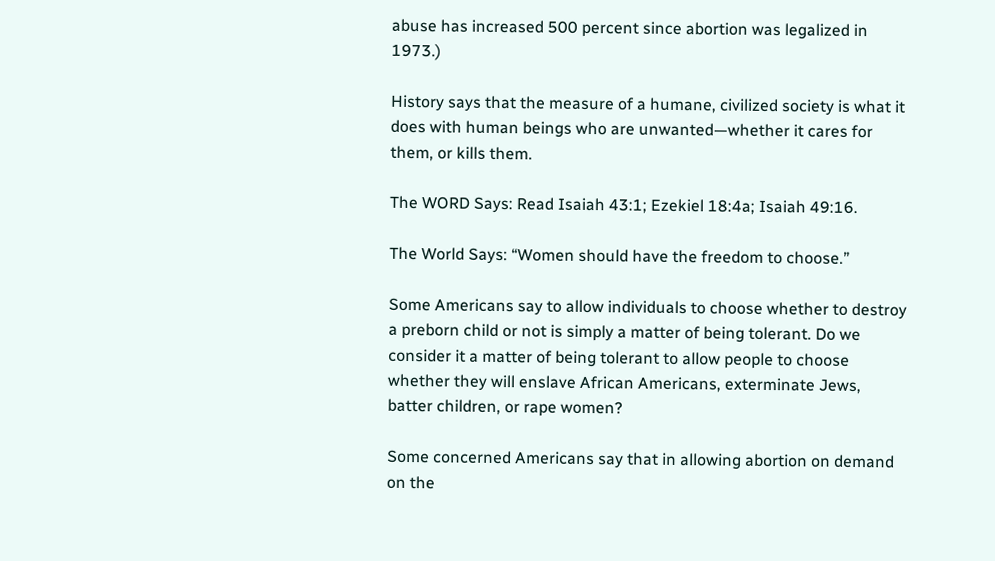abuse has increased 500 percent since abortion was legalized in 1973.)

History says that the measure of a humane, civilized society is what it does with human beings who are unwanted—whether it cares for them, or kills them.

The WORD Says: Read Isaiah 43:1; Ezekiel 18:4a; Isaiah 49:16.

The World Says: “Women should have the freedom to choose.”

Some Americans say to allow individuals to choose whether to destroy a preborn child or not is simply a matter of being tolerant. Do we consider it a matter of being tolerant to allow people to choose whether they will enslave African Americans, exterminate Jews, batter children, or rape women?

Some concerned Americans say that in allowing abortion on demand on the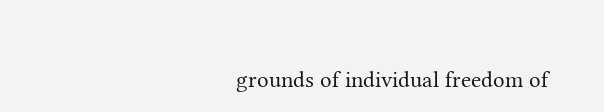grounds of individual freedom of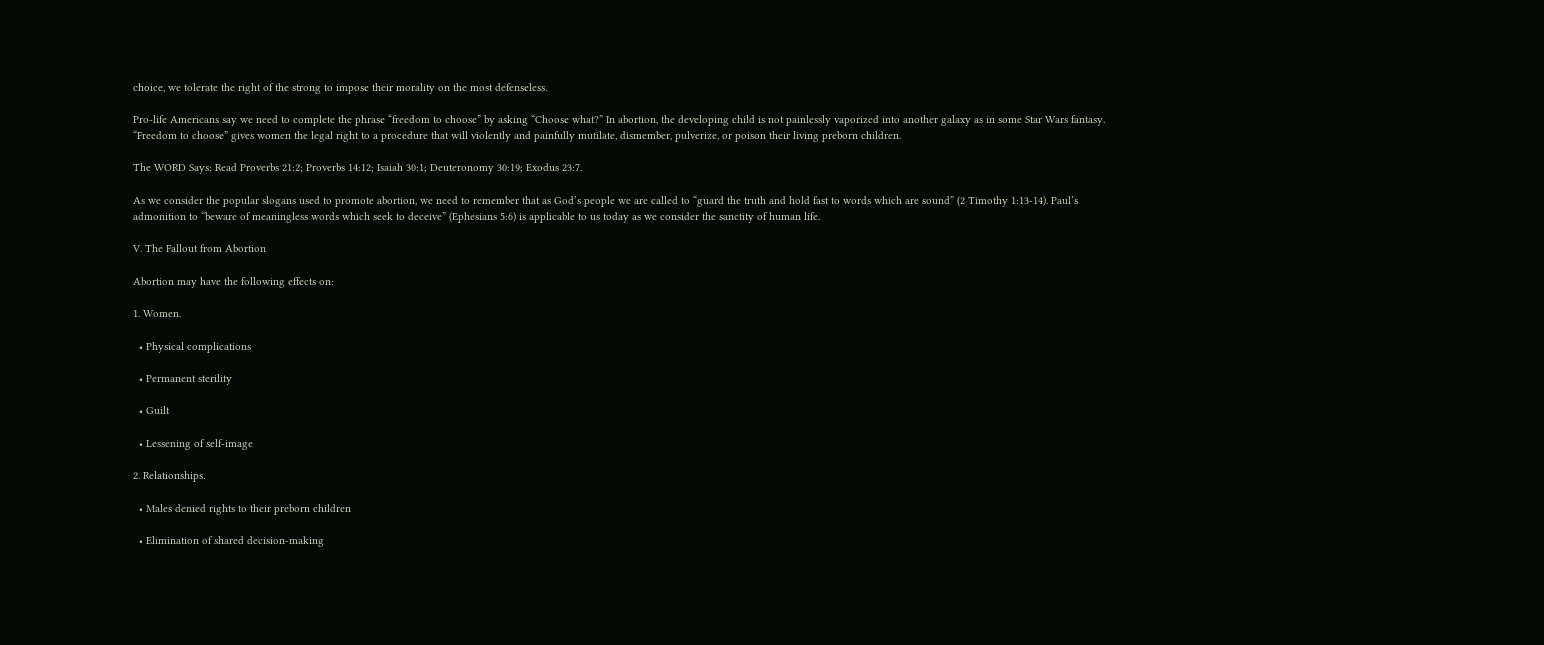choice, we tolerate the right of the strong to impose their morality on the most defenseless.

Pro-life Americans say we need to complete the phrase “freedom to choose” by asking “Choose what?” In abortion, the developing child is not painlessly vaporized into another galaxy as in some Star Wars fantasy. “Freedom to choose” gives women the legal right to a procedure that will violently and painfully mutilate, dismember, pulverize, or poison their living preborn children.

The WORD Says: Read Proverbs 21:2; Proverbs 14:12; Isaiah 30:1; Deuteronomy 30:19; Exodus 23:7.

As we consider the popular slogans used to promote abortion, we need to remember that as God’s people we are called to “guard the truth and hold fast to words which are sound” (2 Timothy 1:13-14). Paul’s admonition to “beware of meaningless words which seek to deceive” (Ephesians 5:6) is applicable to us today as we consider the sanctity of human life.

V. The Fallout from Abortion

Abortion may have the following effects on:

1. Women.

  • Physical complications

  • Permanent sterility

  • Guilt

  • Lessening of self-image

2. Relationships.

  • Males denied rights to their preborn children

  • Elimination of shared decision-making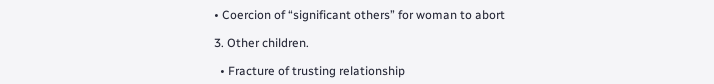• Coercion of “significant others” for woman to abort

3. Other children.

  • Fracture of trusting relationship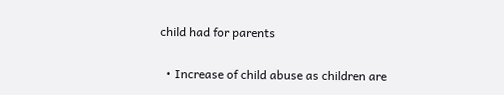child had for parents

  • Increase of child abuse as children are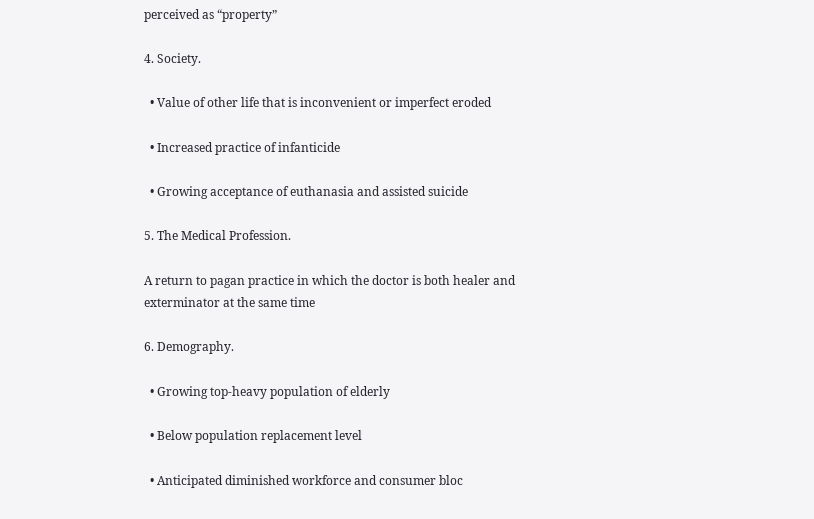perceived as “property”

4. Society.

  • Value of other life that is inconvenient or imperfect eroded

  • Increased practice of infanticide

  • Growing acceptance of euthanasia and assisted suicide

5. The Medical Profession.

A return to pagan practice in which the doctor is both healer and exterminator at the same time

6. Demography.

  • Growing top-heavy population of elderly

  • Below population replacement level

  • Anticipated diminished workforce and consumer bloc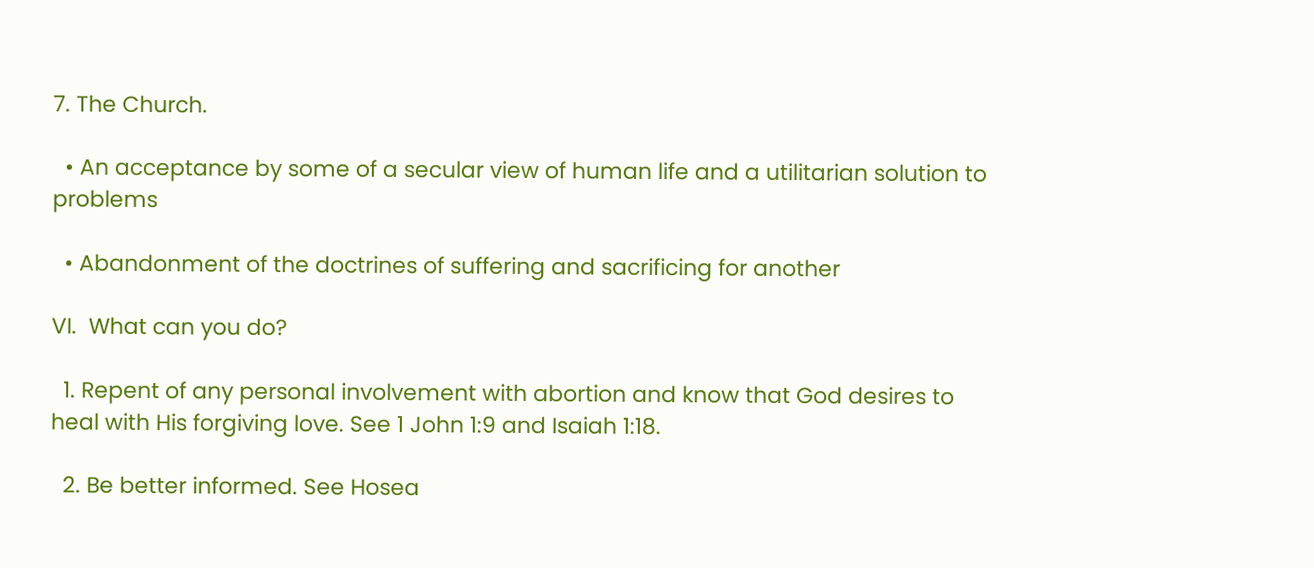7. The Church.

  • An acceptance by some of a secular view of human life and a utilitarian solution to problems

  • Abandonment of the doctrines of suffering and sacrificing for another

VI.  What can you do?

  1. Repent of any personal involvement with abortion and know that God desires to heal with His forgiving love. See 1 John 1:9 and Isaiah 1:18.

  2. Be better informed. See Hosea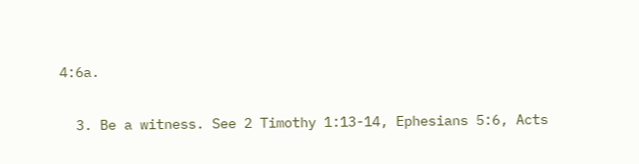4:6a.

  3. Be a witness. See 2 Timothy 1:13-14, Ephesians 5:6, Acts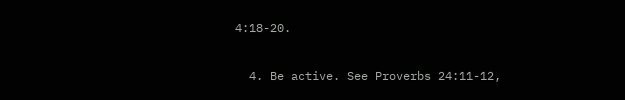4:18-20.

  4. Be active. See Proverbs 24:11-12,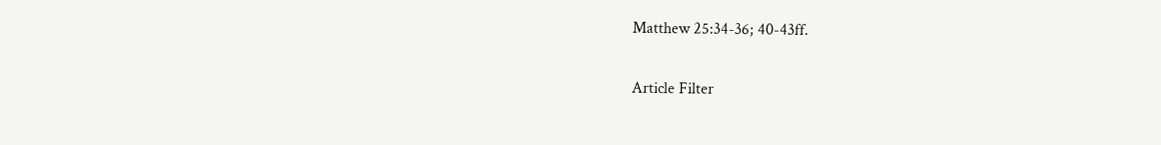Matthew 25:34-36; 40-43ff.

Article Filter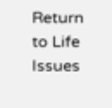Return to Life Issues